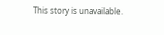This story is unavailable.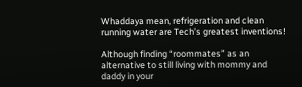Whaddaya mean, refrigeration and clean running water are Tech’s greatest inventions!

Although finding “roommates” as an alternative to still living with mommy and daddy in your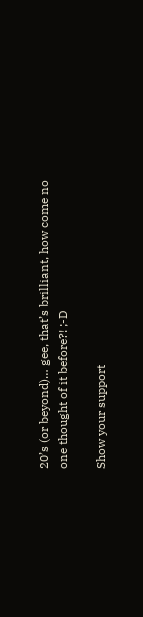20’s (or beyond)… gee, that’s brilliant, how come no one thought of it before?! ;-D

Show your support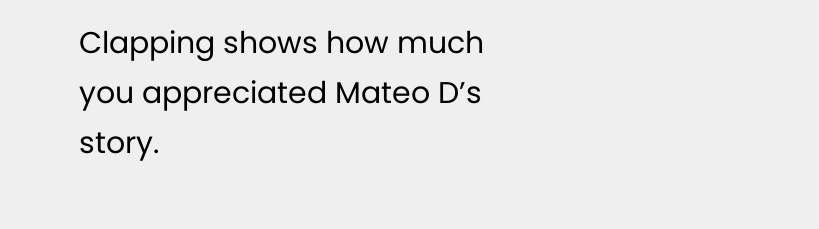Clapping shows how much you appreciated Mateo D’s story.